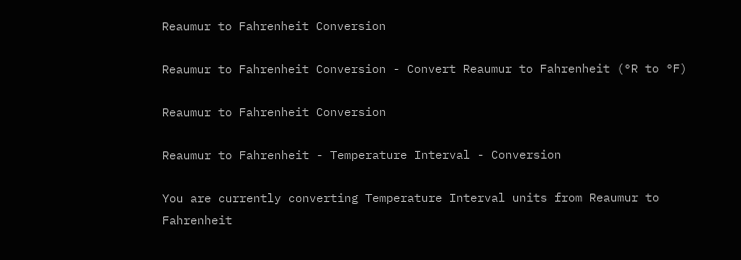Reaumur to Fahrenheit Conversion

Reaumur to Fahrenheit Conversion - Convert Reaumur to Fahrenheit (°R to °F)

Reaumur to Fahrenheit Conversion

Reaumur to Fahrenheit - Temperature Interval - Conversion

You are currently converting Temperature Interval units from Reaumur to Fahrenheit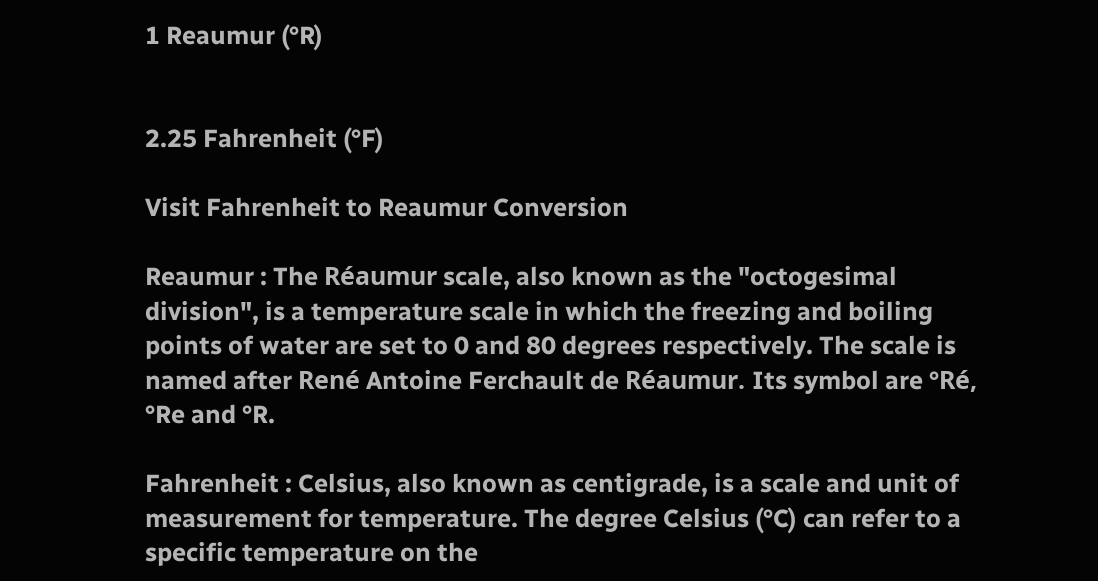1 Reaumur (°R)


2.25 Fahrenheit (°F)

Visit Fahrenheit to Reaumur Conversion

Reaumur : The Réaumur scale, also known as the "octogesimal division", is a temperature scale in which the freezing and boiling points of water are set to 0 and 80 degrees respectively. The scale is named after René Antoine Ferchault de Réaumur. Its symbol are °Ré, °Re and °R.

Fahrenheit : Celsius, also known as centigrade, is a scale and unit of measurement for temperature. The degree Celsius (°C) can refer to a specific temperature on the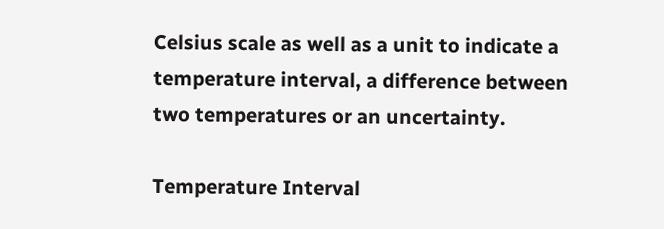Celsius scale as well as a unit to indicate a temperature interval, a difference between two temperatures or an uncertainty.

Temperature Interval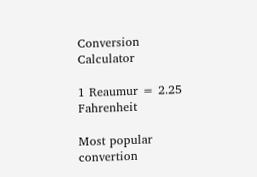Conversion Calculator

1 Reaumur = 2.25 Fahrenheit

Most popular convertion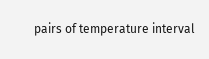pairs of temperature interval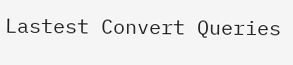Lastest Convert Queries